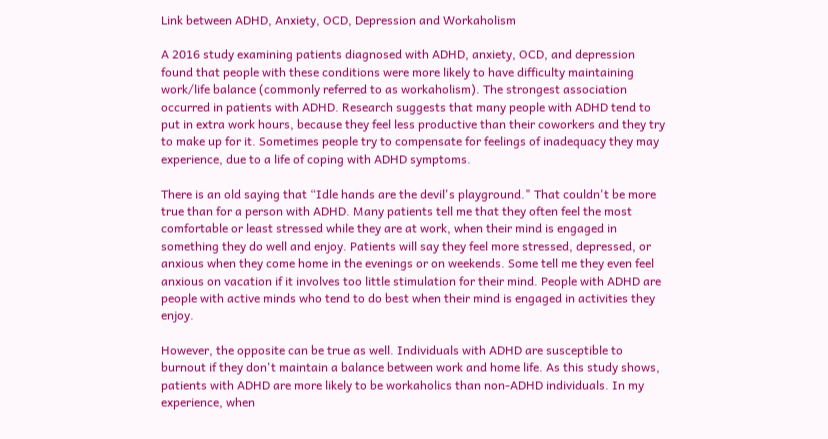Link between ADHD, Anxiety, OCD, Depression and Workaholism

A 2016 study examining patients diagnosed with ADHD, anxiety, OCD, and depression found that people with these conditions were more likely to have difficulty maintaining work/life balance (commonly referred to as workaholism). The strongest association occurred in patients with ADHD. Research suggests that many people with ADHD tend to put in extra work hours, because they feel less productive than their coworkers and they try to make up for it. Sometimes people try to compensate for feelings of inadequacy they may experience, due to a life of coping with ADHD symptoms.

There is an old saying that “Idle hands are the devil's playground." That couldn't be more true than for a person with ADHD. Many patients tell me that they often feel the most comfortable or least stressed while they are at work, when their mind is engaged in something they do well and enjoy. Patients will say they feel more stressed, depressed, or anxious when they come home in the evenings or on weekends. Some tell me they even feel anxious on vacation if it involves too little stimulation for their mind. People with ADHD are people with active minds who tend to do best when their mind is engaged in activities they enjoy.

However, the opposite can be true as well. Individuals with ADHD are susceptible to burnout if they don't maintain a balance between work and home life. As this study shows, patients with ADHD are more likely to be workaholics than non-ADHD individuals. In my experience, when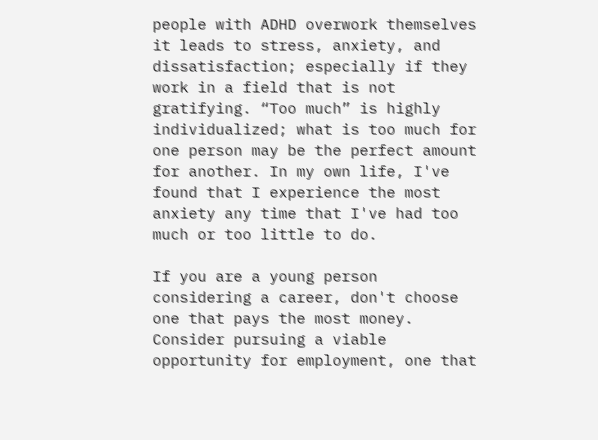people with ADHD overwork themselves it leads to stress, anxiety, and dissatisfaction; especially if they work in a field that is not gratifying. “Too much” is highly individualized; what is too much for one person may be the perfect amount for another. In my own life, I've found that I experience the most anxiety any time that I've had too much or too little to do.

If you are a young person considering a career, don't choose one that pays the most money. Consider pursuing a viable opportunity for employment, one that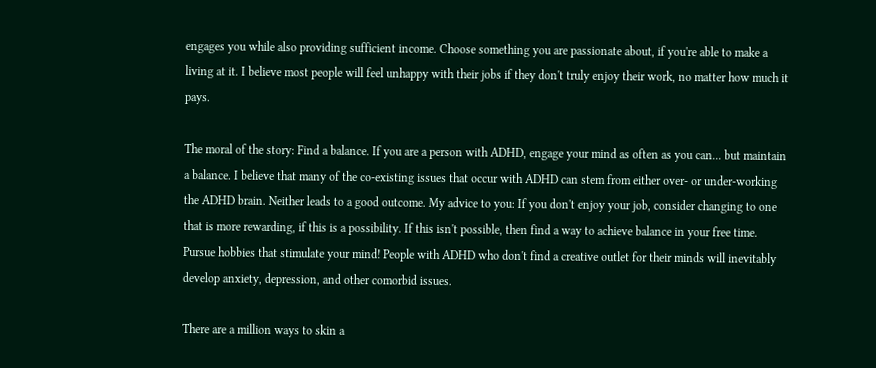engages you while also providing sufficient income. Choose something you are passionate about, if you're able to make a living at it. I believe most people will feel unhappy with their jobs if they don't truly enjoy their work, no matter how much it pays.

The moral of the story: Find a balance. If you are a person with ADHD, engage your mind as often as you can... but maintain a balance. I believe that many of the co-existing issues that occur with ADHD can stem from either over- or under-working the ADHD brain. Neither leads to a good outcome. My advice to you: If you don't enjoy your job, consider changing to one that is more rewarding, if this is a possibility. If this isn't possible, then find a way to achieve balance in your free time. Pursue hobbies that stimulate your mind! People with ADHD who don't find a creative outlet for their minds will inevitably develop anxiety, depression, and other comorbid issues.

There are a million ways to skin a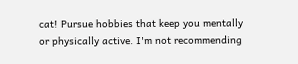cat! Pursue hobbies that keep you mentally or physically active. I'm not recommending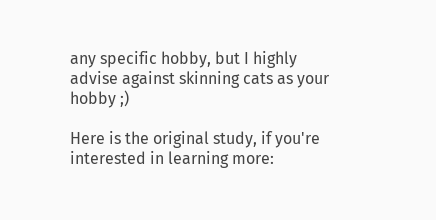any specific hobby, but I highly advise against skinning cats as your hobby ;)

Here is the original study, if you're interested in learning more: